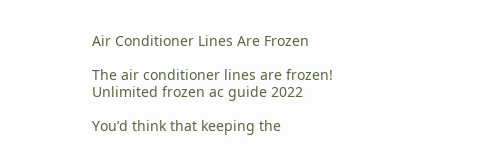Air Conditioner Lines Are Frozen

The air conditioner lines are frozen! Unlimited frozen ac guide 2022

You’d think that keeping the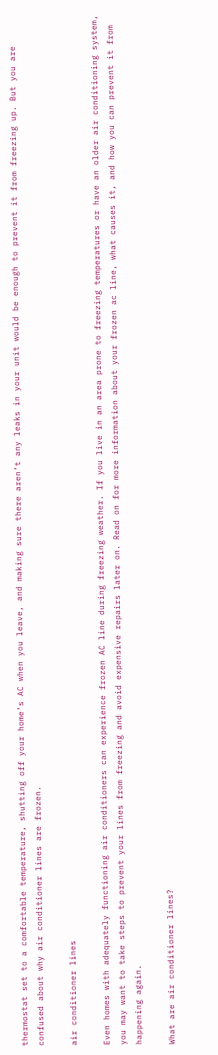thermostat set to a comfortable temperature, shutting off your home’s AC when you leave, and making sure there aren’t any leaks in your unit would be enough to prevent it from freezing up. But you are confused about why air conditioner lines are frozen.

air conditioner lines

Even homes with adequately functioning air conditioners can experience frozen AC line during freezing weather. If you live in an area prone to freezing temperatures or have an older air conditioning system, you may want to take steps to prevent your lines from freezing and avoid expensive repairs later on. Read on for more information about your frozen ac line, what causes it, and how you can prevent it from happening again.

What are air conditioner lines?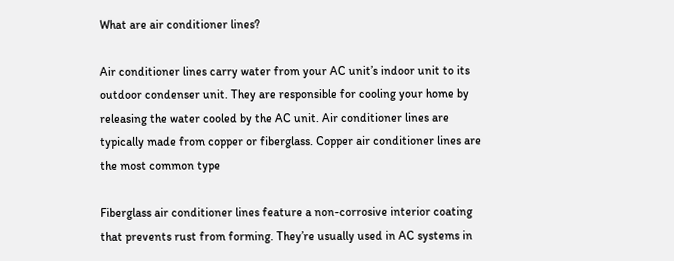What are air conditioner lines?

Air conditioner lines carry water from your AC unit’s indoor unit to its outdoor condenser unit. They are responsible for cooling your home by releasing the water cooled by the AC unit. Air conditioner lines are typically made from copper or fiberglass. Copper air conditioner lines are the most common type

Fiberglass air conditioner lines feature a non-corrosive interior coating that prevents rust from forming. They’re usually used in AC systems in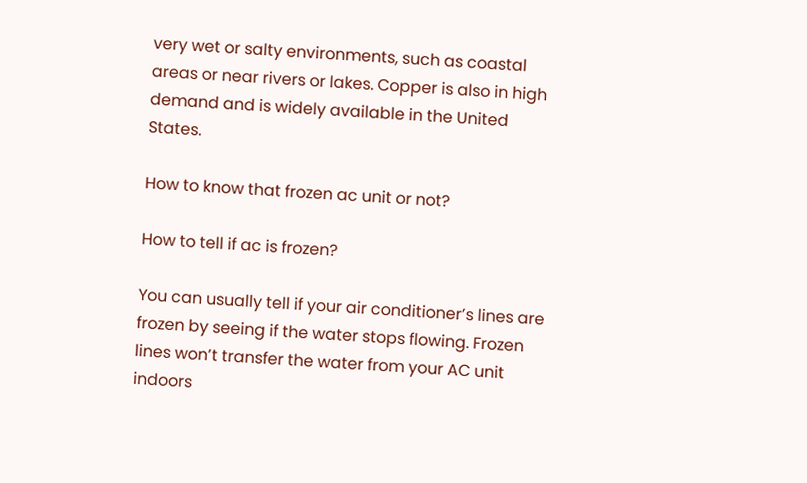very wet or salty environments, such as coastal areas or near rivers or lakes. Copper is also in high demand and is widely available in the United States.

How to know that frozen ac unit or not?

How to tell if ac is frozen?

You can usually tell if your air conditioner’s lines are frozen by seeing if the water stops flowing. Frozen lines won’t transfer the water from your AC unit indoors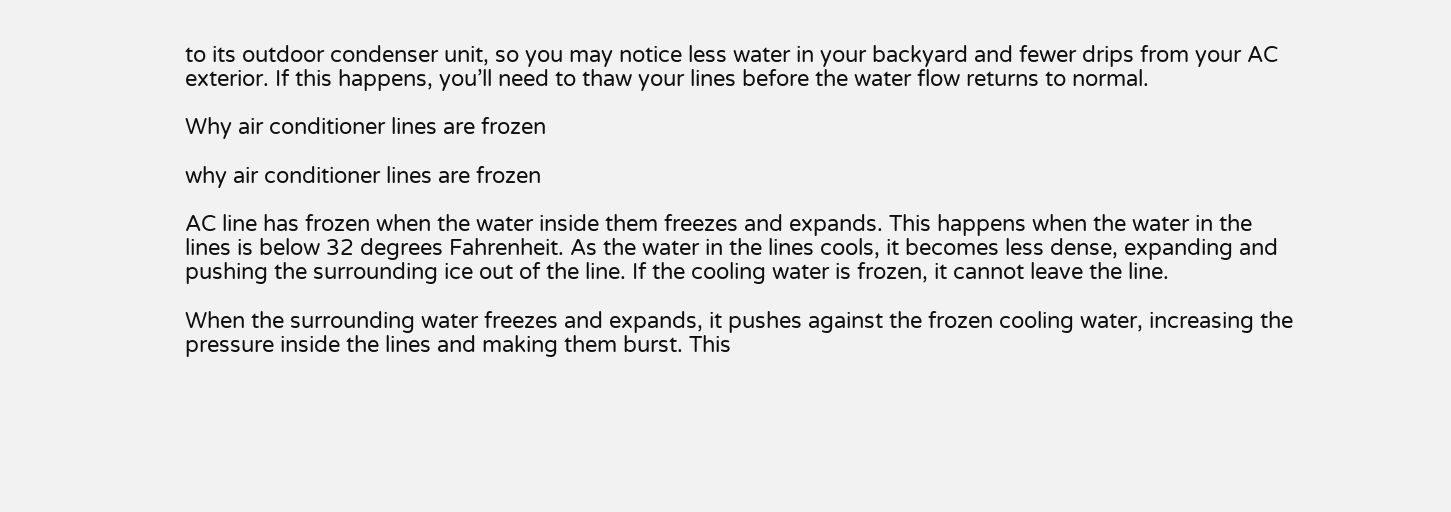to its outdoor condenser unit, so you may notice less water in your backyard and fewer drips from your AC exterior. If this happens, you’ll need to thaw your lines before the water flow returns to normal.

Why air conditioner lines are frozen

why air conditioner lines are frozen

AC line has frozen when the water inside them freezes and expands. This happens when the water in the lines is below 32 degrees Fahrenheit. As the water in the lines cools, it becomes less dense, expanding and pushing the surrounding ice out of the line. If the cooling water is frozen, it cannot leave the line.

When the surrounding water freezes and expands, it pushes against the frozen cooling water, increasing the pressure inside the lines and making them burst. This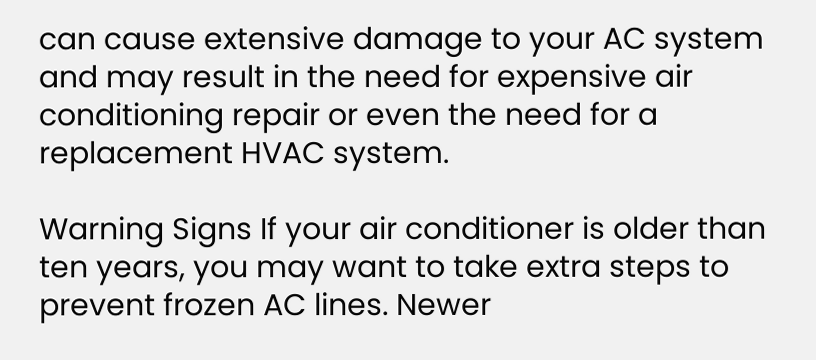can cause extensive damage to your AC system and may result in the need for expensive air conditioning repair or even the need for a replacement HVAC system.

Warning Signs If your air conditioner is older than ten years, you may want to take extra steps to prevent frozen AC lines. Newer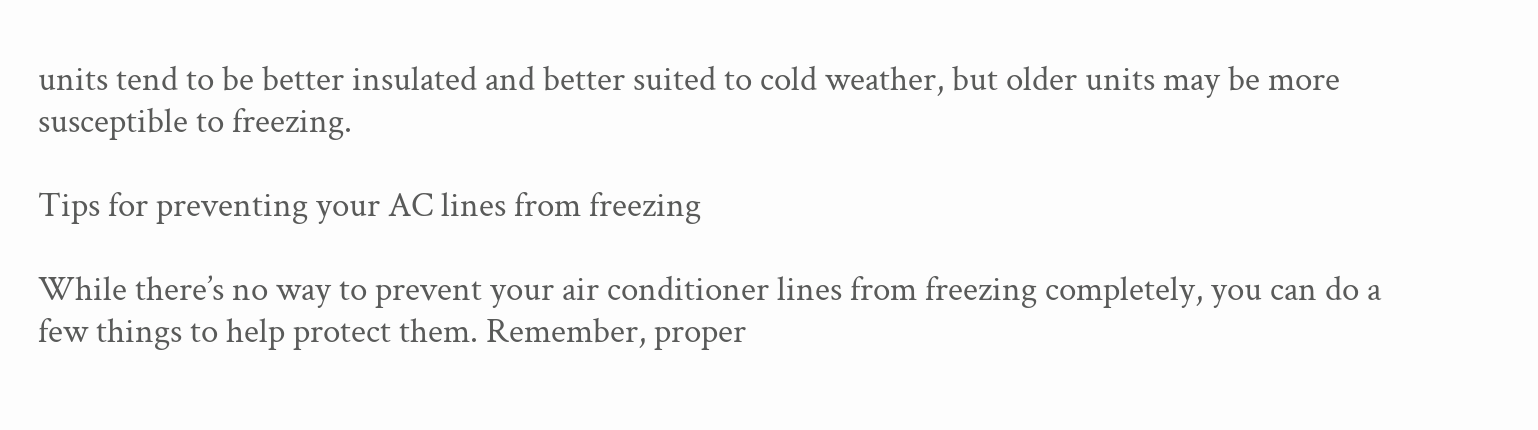units tend to be better insulated and better suited to cold weather, but older units may be more susceptible to freezing.

Tips for preventing your AC lines from freezing

While there’s no way to prevent your air conditioner lines from freezing completely, you can do a few things to help protect them. Remember, proper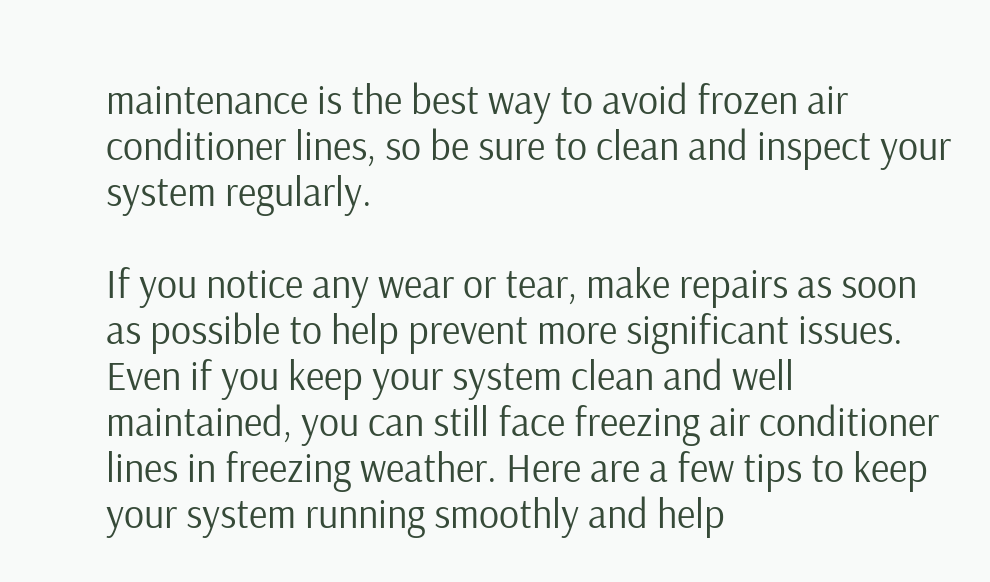maintenance is the best way to avoid frozen air conditioner lines, so be sure to clean and inspect your system regularly.

If you notice any wear or tear, make repairs as soon as possible to help prevent more significant issues. Even if you keep your system clean and well maintained, you can still face freezing air conditioner lines in freezing weather. Here are a few tips to keep your system running smoothly and help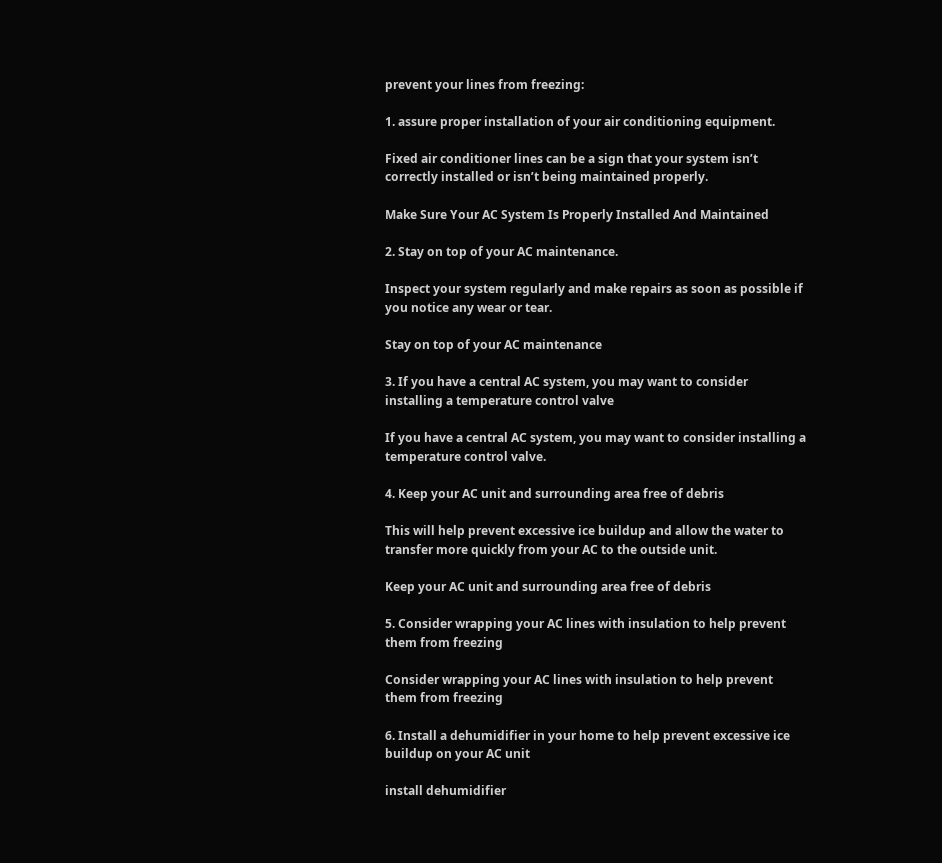prevent your lines from freezing:

1. assure proper installation of your air conditioning equipment.

Fixed air conditioner lines can be a sign that your system isn’t correctly installed or isn’t being maintained properly.

Make Sure Your AC System Is Properly Installed And Maintained

2. Stay on top of your AC maintenance.

Inspect your system regularly and make repairs as soon as possible if you notice any wear or tear.

Stay on top of your AC maintenance

3. If you have a central AC system, you may want to consider installing a temperature control valve

If you have a central AC system, you may want to consider installing a temperature control valve.

4. Keep your AC unit and surrounding area free of debris

This will help prevent excessive ice buildup and allow the water to transfer more quickly from your AC to the outside unit.

Keep your AC unit and surrounding area free of debris

5. Consider wrapping your AC lines with insulation to help prevent them from freezing

Consider wrapping your AC lines with insulation to help prevent them from freezing

6. Install a dehumidifier in your home to help prevent excessive ice buildup on your AC unit

install dehumidifier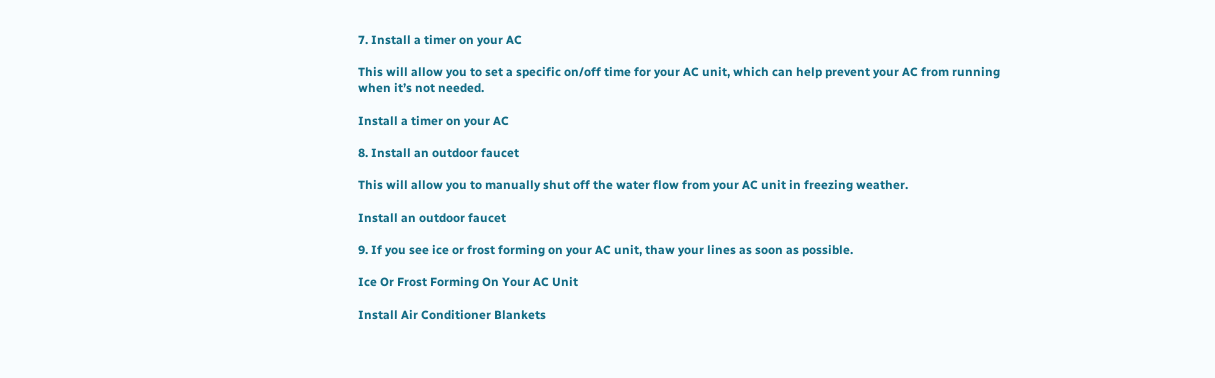7. Install a timer on your AC

This will allow you to set a specific on/off time for your AC unit, which can help prevent your AC from running when it’s not needed.

Install a timer on your AC

8. Install an outdoor faucet

This will allow you to manually shut off the water flow from your AC unit in freezing weather.

Install an outdoor faucet

9. If you see ice or frost forming on your AC unit, thaw your lines as soon as possible.

Ice Or Frost Forming On Your AC Unit

Install Air Conditioner Blankets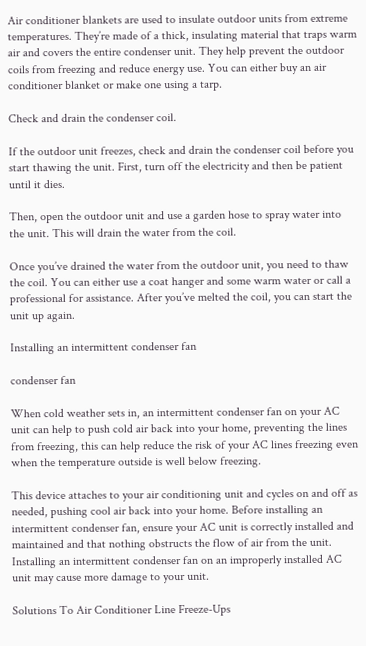Air conditioner blankets are used to insulate outdoor units from extreme temperatures. They’re made of a thick, insulating material that traps warm air and covers the entire condenser unit. They help prevent the outdoor coils from freezing and reduce energy use. You can either buy an air conditioner blanket or make one using a tarp.

Check and drain the condenser coil.

If the outdoor unit freezes, check and drain the condenser coil before you start thawing the unit. First, turn off the electricity and then be patient until it dies.

Then, open the outdoor unit and use a garden hose to spray water into the unit. This will drain the water from the coil.

Once you’ve drained the water from the outdoor unit, you need to thaw the coil. You can either use a coat hanger and some warm water or call a professional for assistance. After you’ve melted the coil, you can start the unit up again.

Installing an intermittent condenser fan

condenser fan

When cold weather sets in, an intermittent condenser fan on your AC unit can help to push cold air back into your home, preventing the lines from freezing, this can help reduce the risk of your AC lines freezing even when the temperature outside is well below freezing.

This device attaches to your air conditioning unit and cycles on and off as needed, pushing cool air back into your home. Before installing an intermittent condenser fan, ensure your AC unit is correctly installed and maintained and that nothing obstructs the flow of air from the unit. Installing an intermittent condenser fan on an improperly installed AC unit may cause more damage to your unit.

Solutions To Air Conditioner Line Freeze-Ups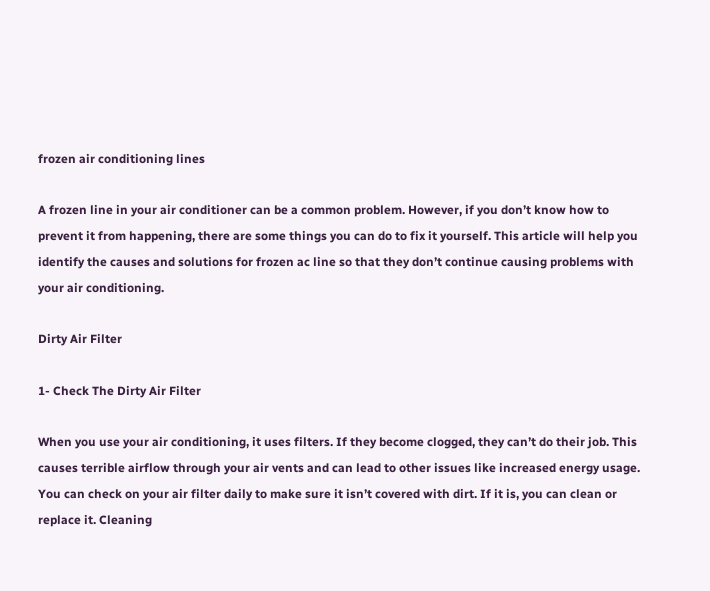frozen air conditioning lines

A frozen line in your air conditioner can be a common problem. However, if you don’t know how to prevent it from happening, there are some things you can do to fix it yourself. This article will help you identify the causes and solutions for frozen ac line so that they don’t continue causing problems with your air conditioning.

Dirty Air Filter

1- Check The Dirty Air Filter

When you use your air conditioning, it uses filters. If they become clogged, they can’t do their job. This causes terrible airflow through your air vents and can lead to other issues like increased energy usage. You can check on your air filter daily to make sure it isn’t covered with dirt. If it is, you can clean or replace it. Cleaning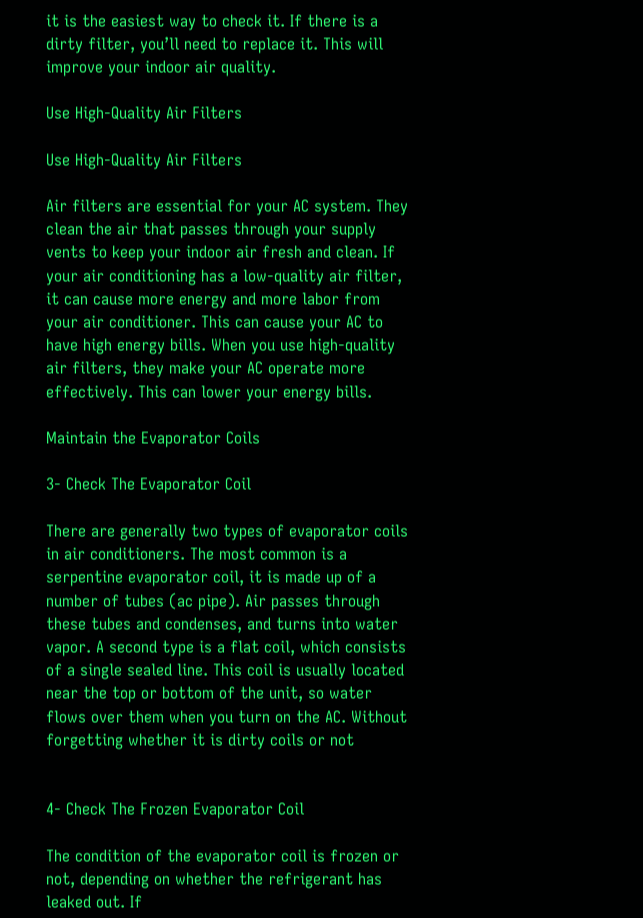it is the easiest way to check it. If there is a dirty filter, you’ll need to replace it. This will improve your indoor air quality.

Use High-Quality Air Filters

Use High-Quality Air Filters

Air filters are essential for your AC system. They clean the air that passes through your supply vents to keep your indoor air fresh and clean. If your air conditioning has a low-quality air filter, it can cause more energy and more labor from your air conditioner. This can cause your AC to have high energy bills. When you use high-quality air filters, they make your AC operate more effectively. This can lower your energy bills.

Maintain the Evaporator Coils

3- Check The Evaporator Coil

There are generally two types of evaporator coils in air conditioners. The most common is a serpentine evaporator coil, it is made up of a number of tubes (ac pipe). Air passes through these tubes and condenses, and turns into water vapor. A second type is a flat coil, which consists of a single sealed line. This coil is usually located near the top or bottom of the unit, so water flows over them when you turn on the AC. Without forgetting whether it is dirty coils or not


4- Check The Frozen Evaporator Coil

The condition of the evaporator coil is frozen or not, depending on whether the refrigerant has leaked out. If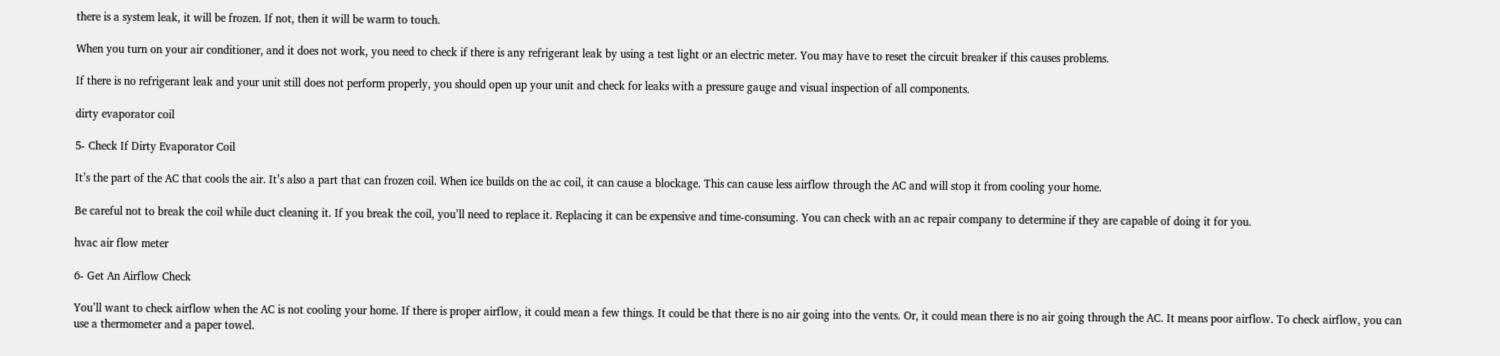there is a system leak, it will be frozen. If not, then it will be warm to touch.

When you turn on your air conditioner, and it does not work, you need to check if there is any refrigerant leak by using a test light or an electric meter. You may have to reset the circuit breaker if this causes problems.

If there is no refrigerant leak and your unit still does not perform properly, you should open up your unit and check for leaks with a pressure gauge and visual inspection of all components.

dirty evaporator coil

5- Check If Dirty Evaporator Coil

It’s the part of the AC that cools the air. It’s also a part that can frozen coil. When ice builds on the ac coil, it can cause a blockage. This can cause less airflow through the AC and will stop it from cooling your home.

Be careful not to break the coil while duct cleaning it. If you break the coil, you’ll need to replace it. Replacing it can be expensive and time-consuming. You can check with an ac repair company to determine if they are capable of doing it for you.

hvac air flow meter

6- Get An Airflow Check

You’ll want to check airflow when the AC is not cooling your home. If there is proper airflow, it could mean a few things. It could be that there is no air going into the vents. Or, it could mean there is no air going through the AC. It means poor airflow. To check airflow, you can use a thermometer and a paper towel.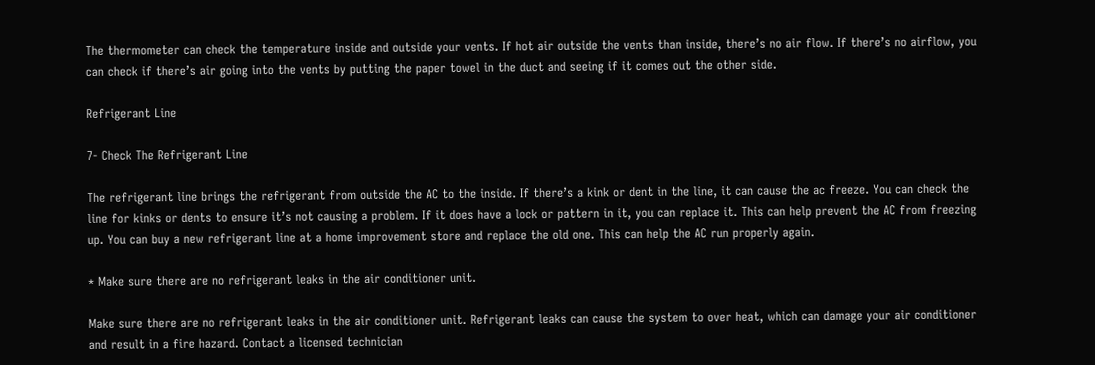The thermometer can check the temperature inside and outside your vents. If hot air outside the vents than inside, there’s no air flow. If there’s no airflow, you can check if there’s air going into the vents by putting the paper towel in the duct and seeing if it comes out the other side.

Refrigerant Line

7- Check The Refrigerant Line

The refrigerant line brings the refrigerant from outside the AC to the inside. If there’s a kink or dent in the line, it can cause the ac freeze. You can check the line for kinks or dents to ensure it’s not causing a problem. If it does have a lock or pattern in it, you can replace it. This can help prevent the AC from freezing up. You can buy a new refrigerant line at a home improvement store and replace the old one. This can help the AC run properly again.

* Make sure there are no refrigerant leaks in the air conditioner unit.

Make sure there are no refrigerant leaks in the air conditioner unit. Refrigerant leaks can cause the system to over heat, which can damage your air conditioner and result in a fire hazard. Contact a licensed technician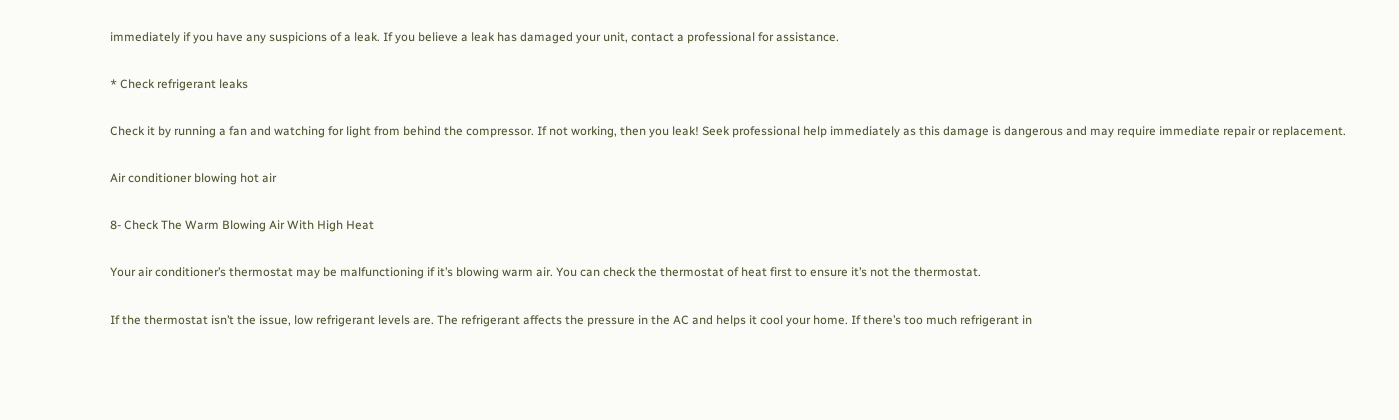immediately if you have any suspicions of a leak. If you believe a leak has damaged your unit, contact a professional for assistance.

* Check refrigerant leaks

Check it by running a fan and watching for light from behind the compressor. If not working, then you leak! Seek professional help immediately as this damage is dangerous and may require immediate repair or replacement.

Air conditioner blowing hot air

8- Check The Warm Blowing Air With High Heat

Your air conditioner’s thermostat may be malfunctioning if it’s blowing warm air. You can check the thermostat of heat first to ensure it’s not the thermostat.

If the thermostat isn’t the issue, low refrigerant levels are. The refrigerant affects the pressure in the AC and helps it cool your home. If there’s too much refrigerant in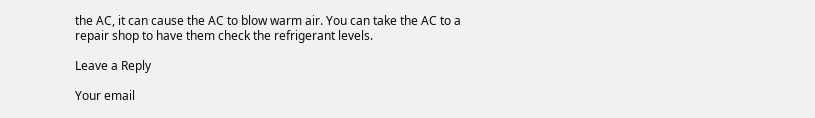the AC, it can cause the AC to blow warm air. You can take the AC to a repair shop to have them check the refrigerant levels.

Leave a Reply

Your email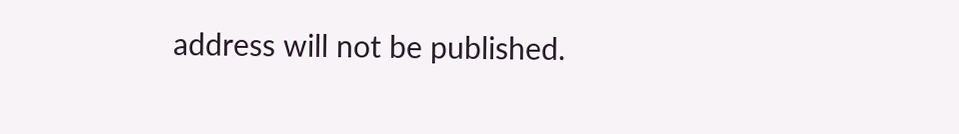address will not be published.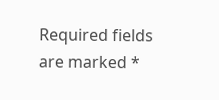Required fields are marked *